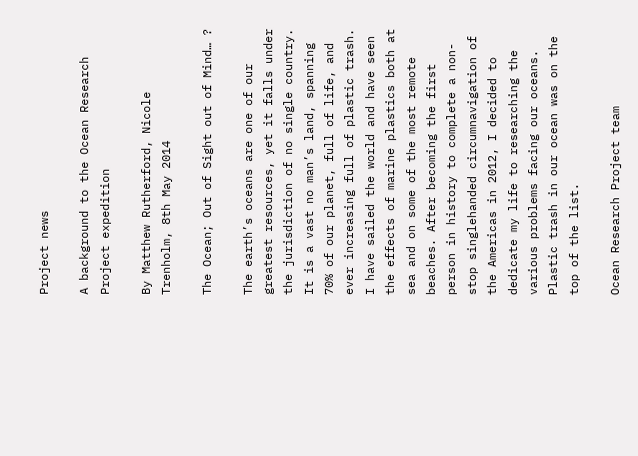Project news

A background to the Ocean Research Project expedition

By Matthew Rutherford, Nicole Trenholm, 8th May 2014

The Ocean; Out of Sight out of Mind… ?

The earth’s oceans are one of our greatest resources, yet it falls under the jurisdiction of no single country. It is a vast no man’s land, spanning 70% of our planet, full of life, and ever increasing full of plastic trash.
I have sailed the world and have seen the effects of marine plastics both at sea and on some of the most remote beaches. After becoming the first person in history to complete a non-stop singlehanded circumnavigation of the Americas in 2012, I decided to dedicate my life to researching the various problems facing our oceans. Plastic trash in our ocean was on the top of the list.

Ocean Research Project team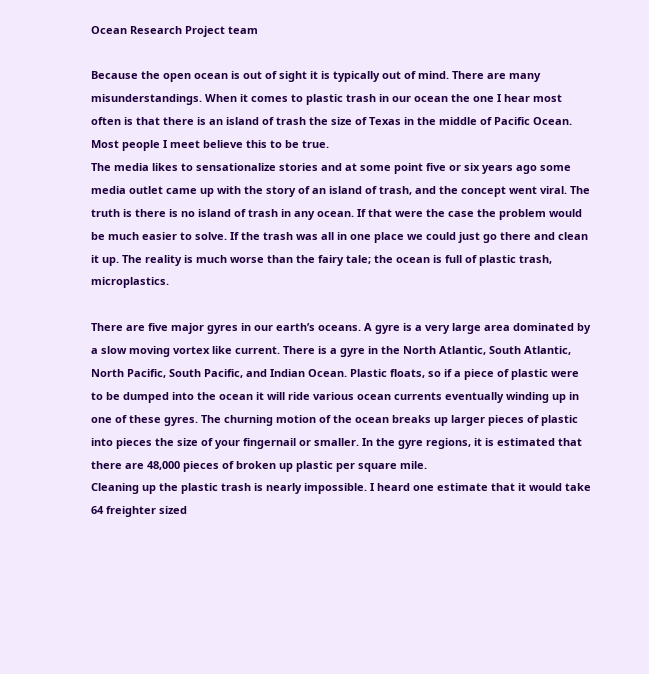Ocean Research Project team

Because the open ocean is out of sight it is typically out of mind. There are many misunderstandings. When it comes to plastic trash in our ocean the one I hear most often is that there is an island of trash the size of Texas in the middle of Pacific Ocean. Most people I meet believe this to be true.
The media likes to sensationalize stories and at some point five or six years ago some media outlet came up with the story of an island of trash, and the concept went viral. The truth is there is no island of trash in any ocean. If that were the case the problem would be much easier to solve. If the trash was all in one place we could just go there and clean it up. The reality is much worse than the fairy tale; the ocean is full of plastic trash, microplastics.

There are five major gyres in our earth’s oceans. A gyre is a very large area dominated by a slow moving vortex like current. There is a gyre in the North Atlantic, South Atlantic, North Pacific, South Pacific, and Indian Ocean. Plastic floats, so if a piece of plastic were to be dumped into the ocean it will ride various ocean currents eventually winding up in one of these gyres. The churning motion of the ocean breaks up larger pieces of plastic into pieces the size of your fingernail or smaller. In the gyre regions, it is estimated that there are 48,000 pieces of broken up plastic per square mile.
Cleaning up the plastic trash is nearly impossible. I heard one estimate that it would take 64 freighter sized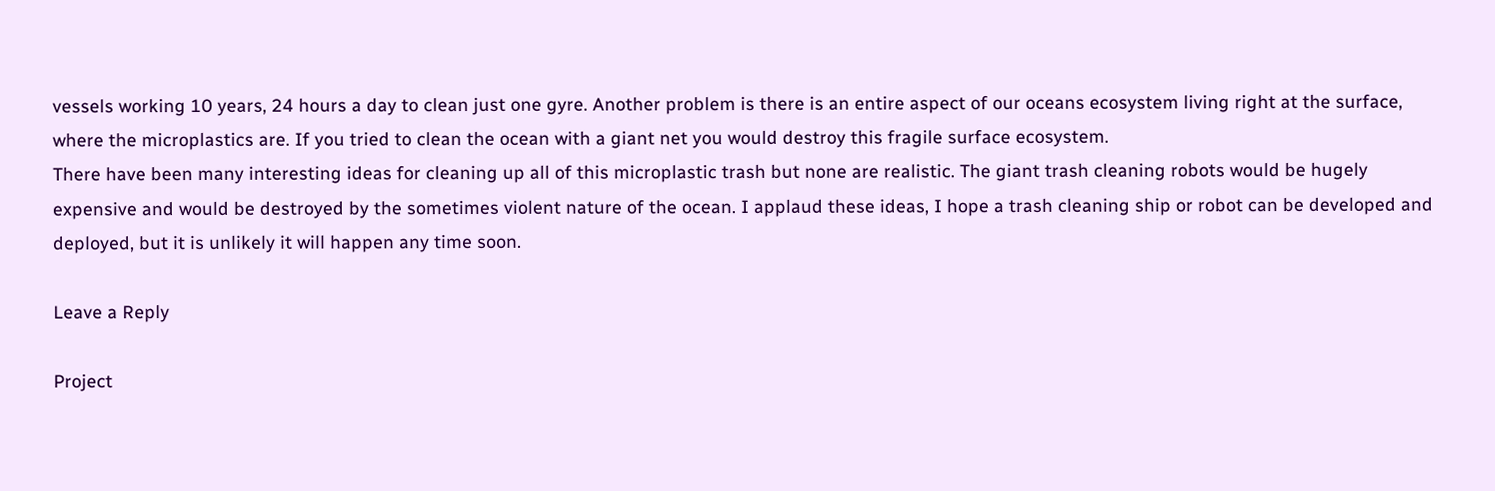vessels working 10 years, 24 hours a day to clean just one gyre. Another problem is there is an entire aspect of our oceans ecosystem living right at the surface, where the microplastics are. If you tried to clean the ocean with a giant net you would destroy this fragile surface ecosystem.
There have been many interesting ideas for cleaning up all of this microplastic trash but none are realistic. The giant trash cleaning robots would be hugely expensive and would be destroyed by the sometimes violent nature of the ocean. I applaud these ideas, I hope a trash cleaning ship or robot can be developed and deployed, but it is unlikely it will happen any time soon.

Leave a Reply

Project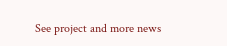See project and more news